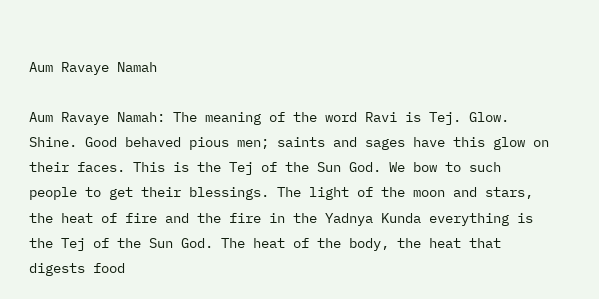Aum Ravaye Namah

Aum Ravaye Namah: The meaning of the word Ravi is Tej. Glow. Shine. Good behaved pious men; saints and sages have this glow on their faces. This is the Tej of the Sun God. We bow to such people to get their blessings. The light of the moon and stars, the heat of fire and the fire in the Yadnya Kunda everything is the Tej of the Sun God. The heat of the body, the heat that digests food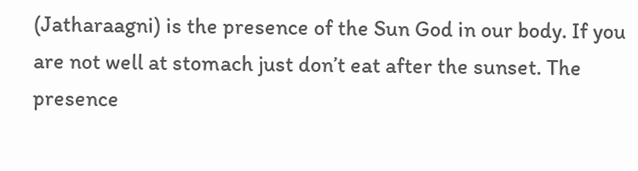(Jatharaagni) is the presence of the Sun God in our body. If you are not well at stomach just don’t eat after the sunset. The presence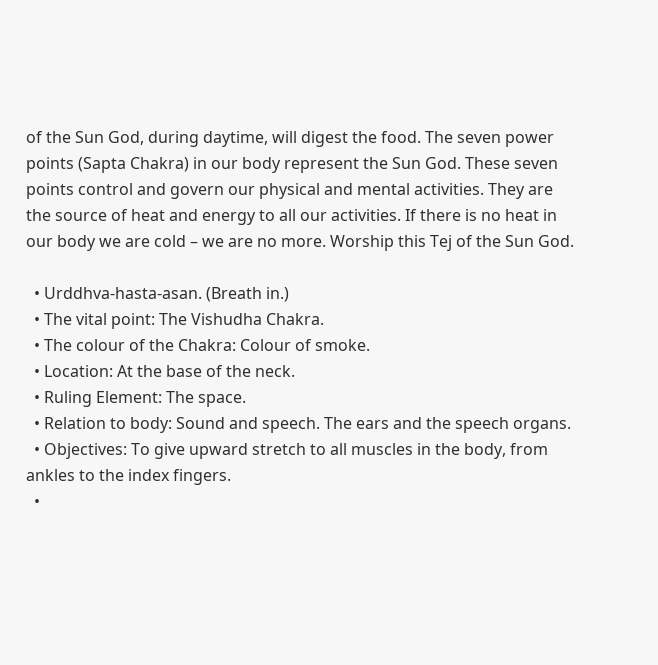of the Sun God, during daytime, will digest the food. The seven power points (Sapta Chakra) in our body represent the Sun God. These seven points control and govern our physical and mental activities. They are the source of heat and energy to all our activities. If there is no heat in our body we are cold – we are no more. Worship this Tej of the Sun God.

  • Urddhva-hasta-asan. (Breath in.)
  • The vital point: The Vishudha Chakra.
  • The colour of the Chakra: Colour of smoke.
  • Location: At the base of the neck.
  • Ruling Element: The space.
  • Relation to body: Sound and speech. The ears and the speech organs.
  • Objectives: To give upward stretch to all muscles in the body, from ankles to the index fingers.
  •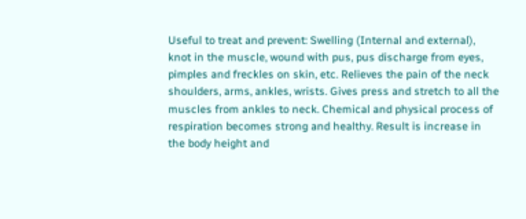Useful to treat and prevent: Swelling (Internal and external), knot in the muscle, wound with pus, pus discharge from eyes, pimples and freckles on skin, etc. Relieves the pain of the neck shoulders, arms, ankles, wrists. Gives press and stretch to all the muscles from ankles to neck. Chemical and physical process of respiration becomes strong and healthy. Result is increase in the body height and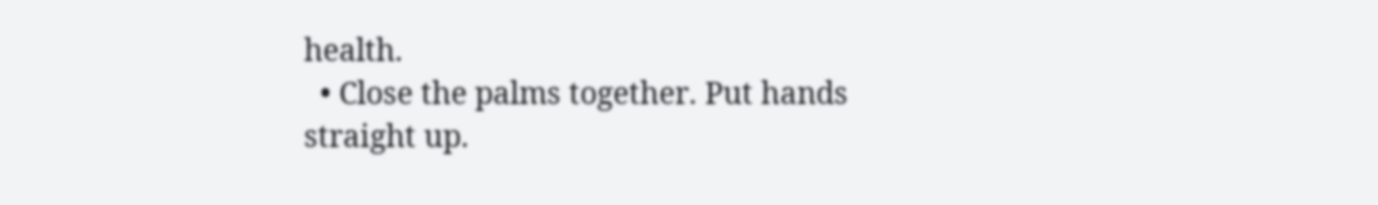health.
  • Close the palms together. Put hands straight up.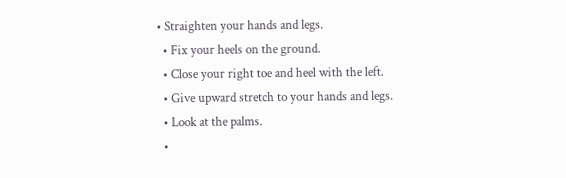• Straighten your hands and legs.
  • Fix your heels on the ground.
  • Close your right toe and heel with the left.
  • Give upward stretch to your hands and legs.
  • Look at the palms.
  •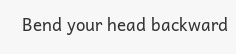Bend your head backward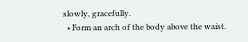slowly, gracefully.
  • Form an arch of the body above the waist.